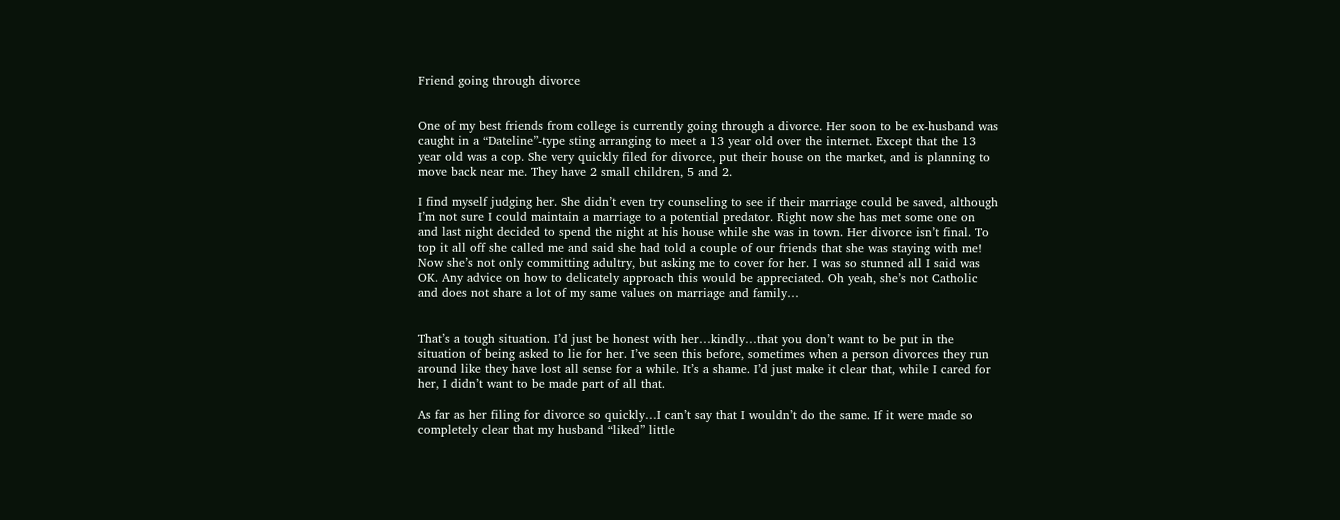Friend going through divorce


One of my best friends from college is currently going through a divorce. Her soon to be ex-husband was caught in a “Dateline”-type sting arranging to meet a 13 year old over the internet. Except that the 13 year old was a cop. She very quickly filed for divorce, put their house on the market, and is planning to move back near me. They have 2 small children, 5 and 2.

I find myself judging her. She didn’t even try counseling to see if their marriage could be saved, although I’m not sure I could maintain a marriage to a potential predator. Right now she has met some one on and last night decided to spend the night at his house while she was in town. Her divorce isn’t final. To top it all off she called me and said she had told a couple of our friends that she was staying with me! Now she’s not only committing adultry, but asking me to cover for her. I was so stunned all I said was OK. Any advice on how to delicately approach this would be appreciated. Oh yeah, she’s not Catholic and does not share a lot of my same values on marriage and family…


That’s a tough situation. I’d just be honest with her…kindly…that you don’t want to be put in the situation of being asked to lie for her. I’ve seen this before, sometimes when a person divorces they run around like they have lost all sense for a while. It’s a shame. I’d just make it clear that, while I cared for her, I didn’t want to be made part of all that.

As far as her filing for divorce so quickly…I can’t say that I wouldn’t do the same. If it were made so completely clear that my husband “liked” little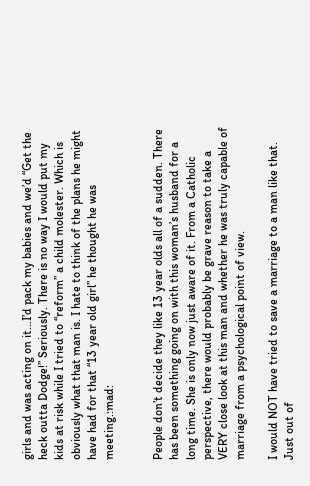girls and was acting on it…I’d pack my babies and we’d “Get the heck outta Dodge!” Seriously. There is no way I would put my kids at risk while I tried to “reform” a child molester. Which is obviously what that man is. I hate to think of the plans he might have had for that “13 year old girl” he thought he was meeting.:mad:


People don’t decide they like 13 year olds all of a sudden. There has been something going on with this woman’s husband for a long time. She is only now just aware of it. From a Catholic perspective, there would probably be grave reason to take a VERY close look at this man and whether he was truly capable of marriage from a psychological point of view.

I would NOT have tried to save a marriage to a man like that. Just out of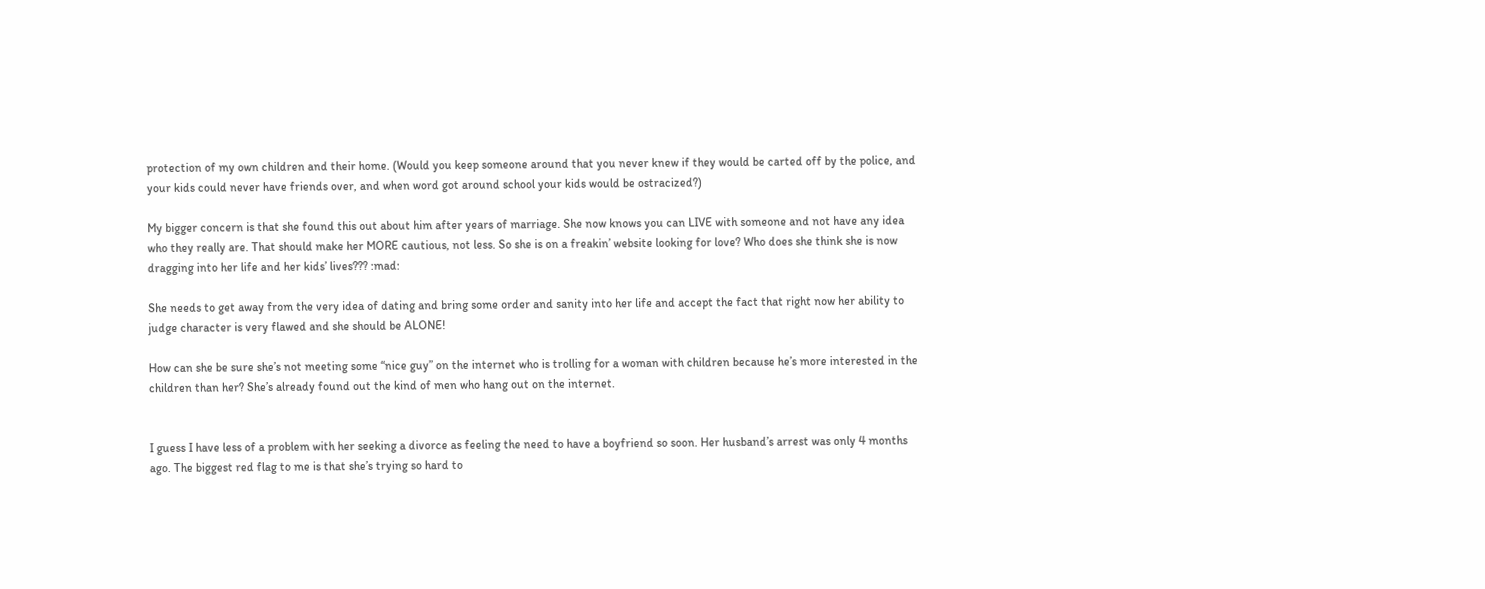protection of my own children and their home. (Would you keep someone around that you never knew if they would be carted off by the police, and your kids could never have friends over, and when word got around school your kids would be ostracized?)

My bigger concern is that she found this out about him after years of marriage. She now knows you can LIVE with someone and not have any idea who they really are. That should make her MORE cautious, not less. So she is on a freakin’ website looking for love? Who does she think she is now dragging into her life and her kids’ lives??? :mad:

She needs to get away from the very idea of dating and bring some order and sanity into her life and accept the fact that right now her ability to judge character is very flawed and she should be ALONE!

How can she be sure she’s not meeting some “nice guy” on the internet who is trolling for a woman with children because he’s more interested in the children than her? She’s already found out the kind of men who hang out on the internet.


I guess I have less of a problem with her seeking a divorce as feeling the need to have a boyfriend so soon. Her husband’s arrest was only 4 months ago. The biggest red flag to me is that she’s trying so hard to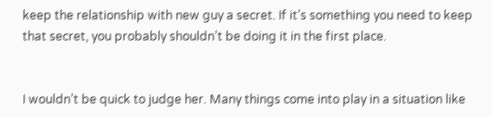keep the relationship with new guy a secret. If it’s something you need to keep that secret, you probably shouldn’t be doing it in the first place.


I wouldn’t be quick to judge her. Many things come into play in a situation like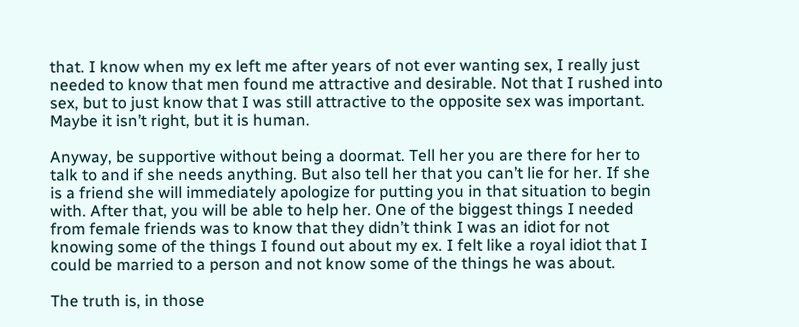that. I know when my ex left me after years of not ever wanting sex, I really just needed to know that men found me attractive and desirable. Not that I rushed into sex, but to just know that I was still attractive to the opposite sex was important. Maybe it isn’t right, but it is human.

Anyway, be supportive without being a doormat. Tell her you are there for her to talk to and if she needs anything. But also tell her that you can’t lie for her. If she is a friend she will immediately apologize for putting you in that situation to begin with. After that, you will be able to help her. One of the biggest things I needed from female friends was to know that they didn’t think I was an idiot for not knowing some of the things I found out about my ex. I felt like a royal idiot that I could be married to a person and not know some of the things he was about.

The truth is, in those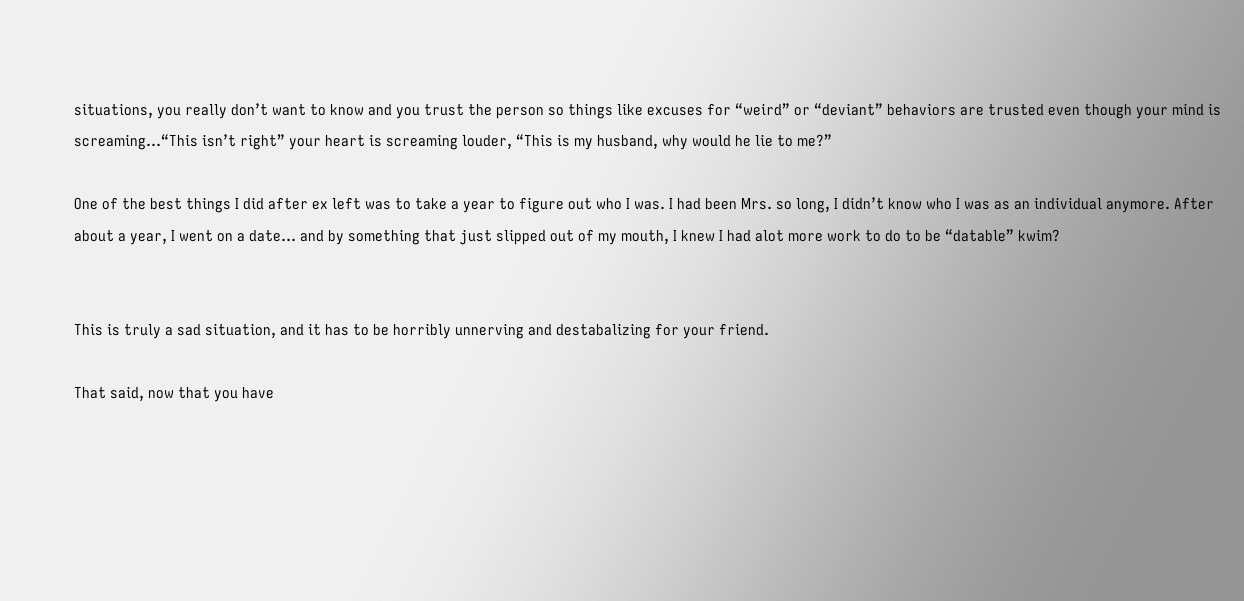situations, you really don’t want to know and you trust the person so things like excuses for “weird” or “deviant” behaviors are trusted even though your mind is screaming…“This isn’t right” your heart is screaming louder, “This is my husband, why would he lie to me?”

One of the best things I did after ex left was to take a year to figure out who I was. I had been Mrs. so long, I didn’t know who I was as an individual anymore. After about a year, I went on a date… and by something that just slipped out of my mouth, I knew I had alot more work to do to be “datable” kwim?


This is truly a sad situation, and it has to be horribly unnerving and destabalizing for your friend.

That said, now that you have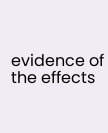evidence of the effects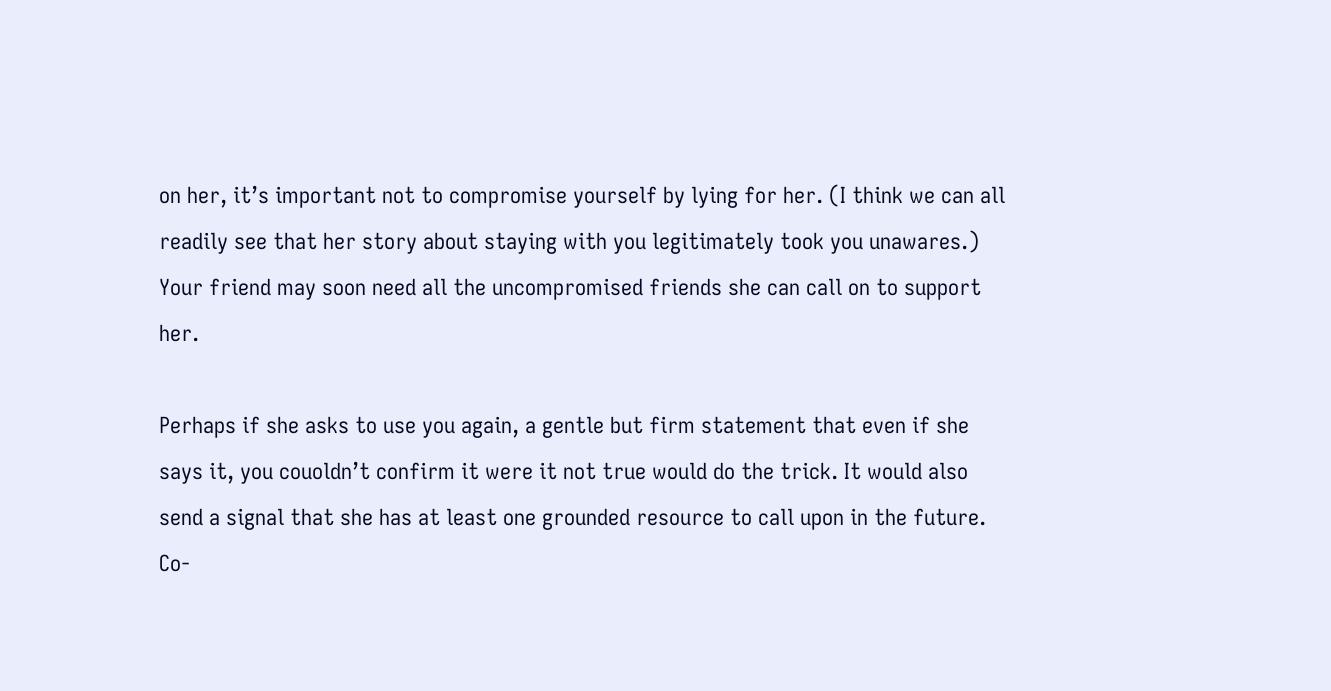on her, it’s important not to compromise yourself by lying for her. (I think we can all readily see that her story about staying with you legitimately took you unawares.) Your friend may soon need all the uncompromised friends she can call on to support her.

Perhaps if she asks to use you again, a gentle but firm statement that even if she says it, you couoldn’t confirm it were it not true would do the trick. It would also send a signal that she has at least one grounded resource to call upon in the future. Co-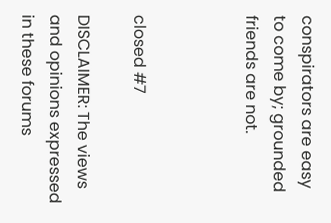conspirators are easy to come by; grounded friends are not.



closed #7

DISCLAIMER: The views and opinions expressed in these forums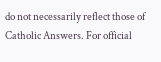do not necessarily reflect those of Catholic Answers. For official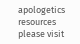apologetics resources please visit